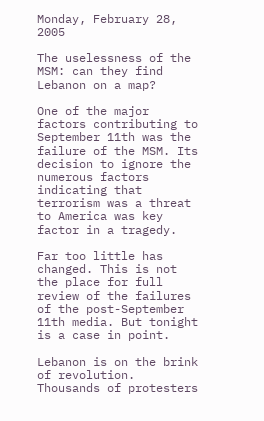Monday, February 28, 2005

The uselessness of the MSM: can they find Lebanon on a map?

One of the major factors contributing to September 11th was the failure of the MSM. Its decision to ignore the numerous factors indicating that terrorism was a threat to America was key factor in a tragedy.

Far too little has changed. This is not the place for full review of the failures of the post-September 11th media. But tonight is a case in point.

Lebanon is on the brink of revolution. Thousands of protesters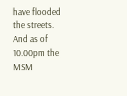have flooded the streets. And as of 10.00pm the MSM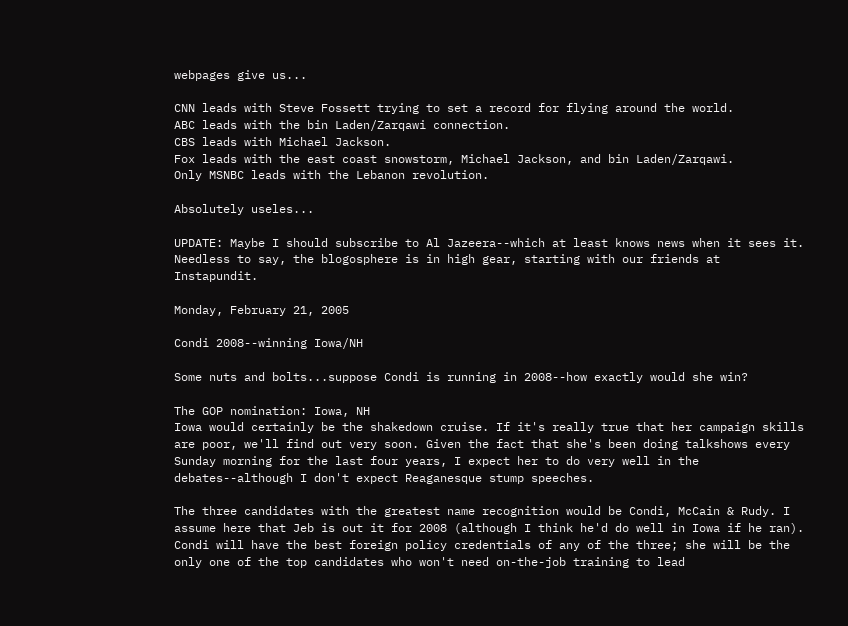webpages give us...

CNN leads with Steve Fossett trying to set a record for flying around the world.
ABC leads with the bin Laden/Zarqawi connection.
CBS leads with Michael Jackson.
Fox leads with the east coast snowstorm, Michael Jackson, and bin Laden/Zarqawi.
Only MSNBC leads with the Lebanon revolution.

Absolutely useles...

UPDATE: Maybe I should subscribe to Al Jazeera--which at least knows news when it sees it.
Needless to say, the blogosphere is in high gear, starting with our friends at Instapundit.

Monday, February 21, 2005

Condi 2008--winning Iowa/NH

Some nuts and bolts...suppose Condi is running in 2008--how exactly would she win?

The GOP nomination: Iowa, NH
Iowa would certainly be the shakedown cruise. If it's really true that her campaign skills are poor, we'll find out very soon. Given the fact that she's been doing talkshows every Sunday morning for the last four years, I expect her to do very well in the debates--although I don't expect Reaganesque stump speeches.

The three candidates with the greatest name recognition would be Condi, McCain & Rudy. I assume here that Jeb is out it for 2008 (although I think he'd do well in Iowa if he ran). Condi will have the best foreign policy credentials of any of the three; she will be the only one of the top candidates who won't need on-the-job training to lead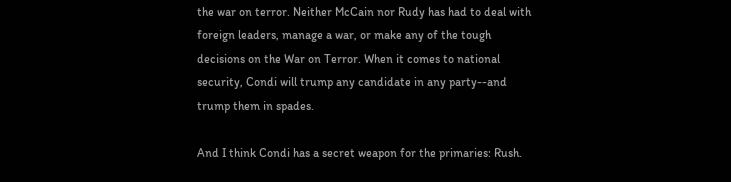the war on terror. Neither McCain nor Rudy has had to deal with foreign leaders, manage a war, or make any of the tough decisions on the War on Terror. When it comes to national security, Condi will trump any candidate in any party--and trump them in spades.

And I think Condi has a secret weapon for the primaries: Rush.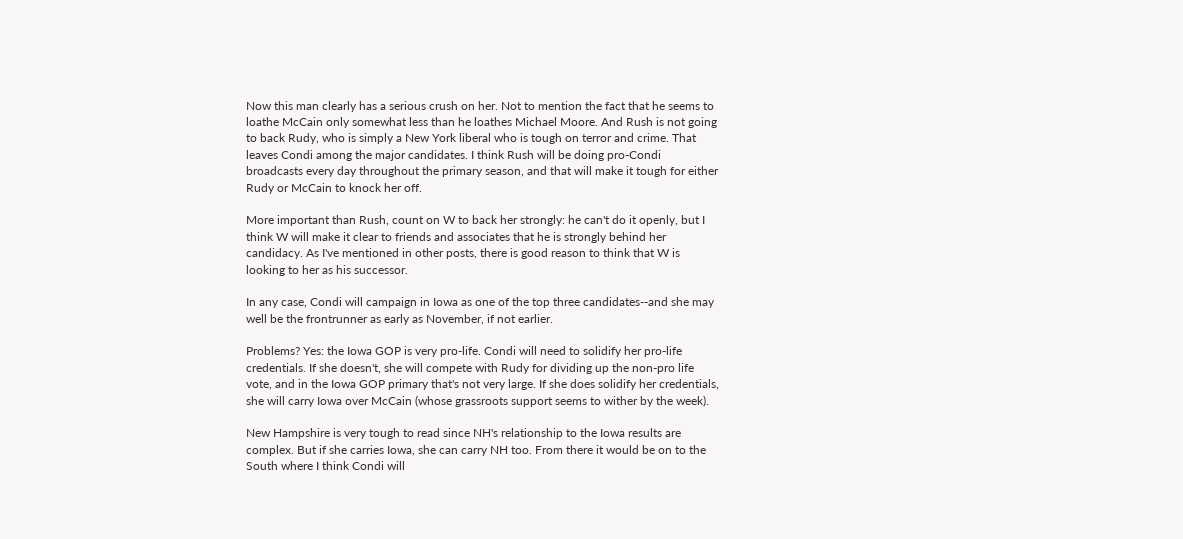Now this man clearly has a serious crush on her. Not to mention the fact that he seems to loathe McCain only somewhat less than he loathes Michael Moore. And Rush is not going to back Rudy, who is simply a New York liberal who is tough on terror and crime. That leaves Condi among the major candidates. I think Rush will be doing pro-Condi broadcasts every day throughout the primary season, and that will make it tough for either Rudy or McCain to knock her off.

More important than Rush, count on W to back her strongly: he can't do it openly, but I think W will make it clear to friends and associates that he is strongly behind her candidacy. As I've mentioned in other posts, there is good reason to think that W is looking to her as his successor.

In any case, Condi will campaign in Iowa as one of the top three candidates--and she may well be the frontrunner as early as November, if not earlier.

Problems? Yes: the Iowa GOP is very pro-life. Condi will need to solidify her pro-life credentials. If she doesn't, she will compete with Rudy for dividing up the non-pro life vote, and in the Iowa GOP primary that's not very large. If she does solidify her credentials, she will carry Iowa over McCain (whose grassroots support seems to wither by the week).

New Hampshire is very tough to read since NH's relationship to the Iowa results are complex. But if she carries Iowa, she can carry NH too. From there it would be on to the South where I think Condi will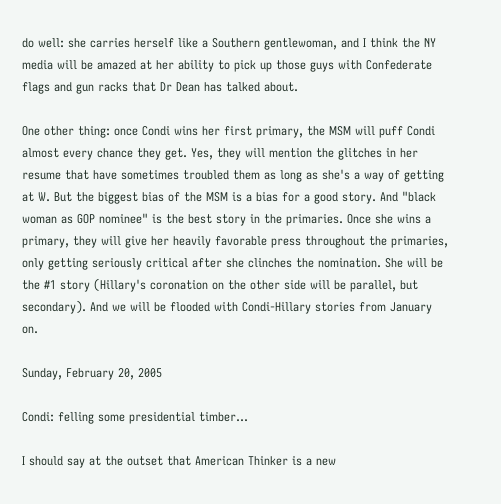do well: she carries herself like a Southern gentlewoman, and I think the NY media will be amazed at her ability to pick up those guys with Confederate flags and gun racks that Dr Dean has talked about.

One other thing: once Condi wins her first primary, the MSM will puff Condi almost every chance they get. Yes, they will mention the glitches in her resume that have sometimes troubled them as long as she's a way of getting at W. But the biggest bias of the MSM is a bias for a good story. And "black woman as GOP nominee" is the best story in the primaries. Once she wins a primary, they will give her heavily favorable press throughout the primaries, only getting seriously critical after she clinches the nomination. She will be the #1 story (Hillary's coronation on the other side will be parallel, but secondary). And we will be flooded with Condi-Hillary stories from January on.

Sunday, February 20, 2005

Condi: felling some presidential timber...

I should say at the outset that American Thinker is a new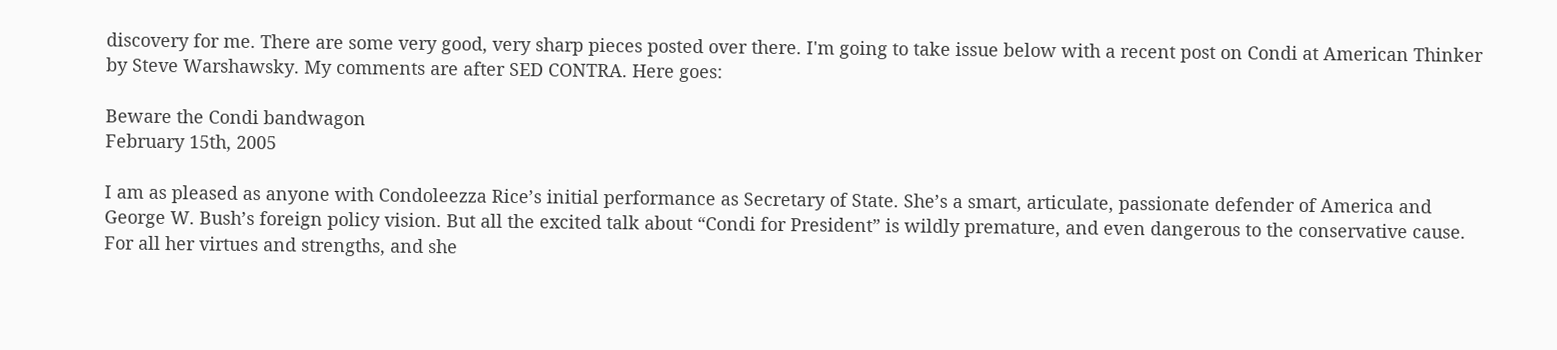discovery for me. There are some very good, very sharp pieces posted over there. I'm going to take issue below with a recent post on Condi at American Thinker by Steve Warshawsky. My comments are after SED CONTRA. Here goes:

Beware the Condi bandwagon
February 15th, 2005

I am as pleased as anyone with Condoleezza Rice’s initial performance as Secretary of State. She’s a smart, articulate, passionate defender of America and George W. Bush’s foreign policy vision. But all the excited talk about “Condi for President” is wildly premature, and even dangerous to the conservative cause. For all her virtues and strengths, and she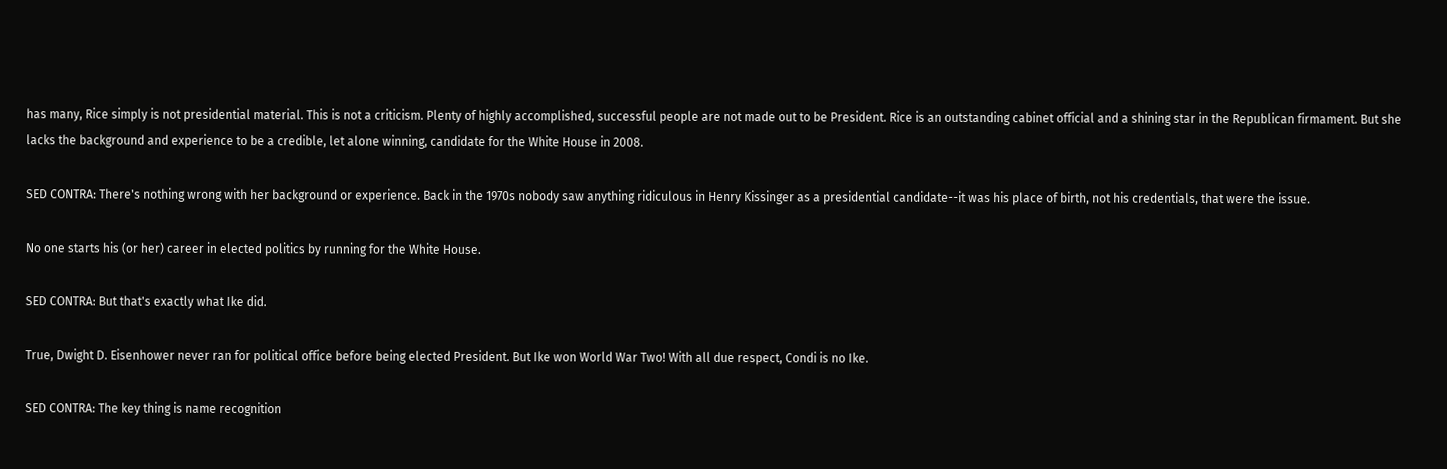has many, Rice simply is not presidential material. This is not a criticism. Plenty of highly accomplished, successful people are not made out to be President. Rice is an outstanding cabinet official and a shining star in the Republican firmament. But she lacks the background and experience to be a credible, let alone winning, candidate for the White House in 2008.

SED CONTRA: There's nothing wrong with her background or experience. Back in the 1970s nobody saw anything ridiculous in Henry Kissinger as a presidential candidate--it was his place of birth, not his credentials, that were the issue.

No one starts his (or her) career in elected politics by running for the White House.

SED CONTRA: But that's exactly what Ike did.

True, Dwight D. Eisenhower never ran for political office before being elected President. But Ike won World War Two! With all due respect, Condi is no Ike.

SED CONTRA: The key thing is name recognition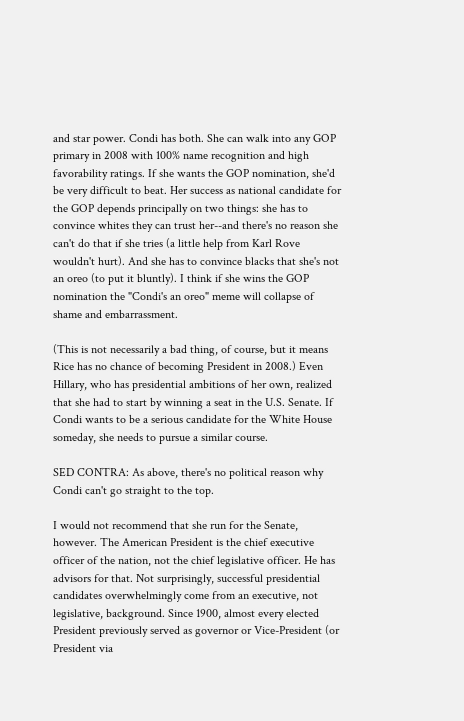and star power. Condi has both. She can walk into any GOP primary in 2008 with 100% name recognition and high favorability ratings. If she wants the GOP nomination, she'd be very difficult to beat. Her success as national candidate for the GOP depends principally on two things: she has to convince whites they can trust her--and there's no reason she can't do that if she tries (a little help from Karl Rove wouldn't hurt). And she has to convince blacks that she's not an oreo (to put it bluntly). I think if she wins the GOP nomination the "Condi's an oreo" meme will collapse of shame and embarrassment.

(This is not necessarily a bad thing, of course, but it means Rice has no chance of becoming President in 2008.) Even Hillary, who has presidential ambitions of her own, realized that she had to start by winning a seat in the U.S. Senate. If Condi wants to be a serious candidate for the White House someday, she needs to pursue a similar course.

SED CONTRA: As above, there's no political reason why Condi can't go straight to the top.

I would not recommend that she run for the Senate, however. The American President is the chief executive officer of the nation, not the chief legislative officer. He has advisors for that. Not surprisingly, successful presidential candidates overwhelmingly come from an executive, not legislative, background. Since 1900, almost every elected President previously served as governor or Vice-President (or President via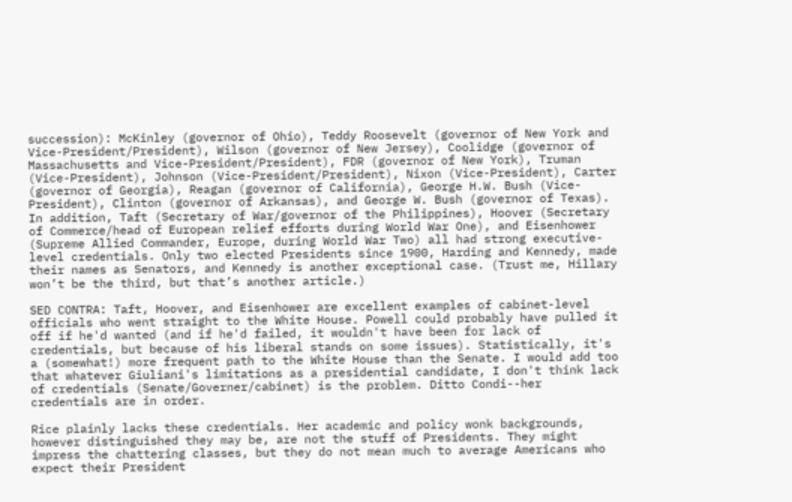succession): McKinley (governor of Ohio), Teddy Roosevelt (governor of New York and Vice-President/President), Wilson (governor of New Jersey), Coolidge (governor of Massachusetts and Vice-President/President), FDR (governor of New York), Truman (Vice-President), Johnson (Vice-President/President), Nixon (Vice-President), Carter (governor of Georgia), Reagan (governor of California), George H.W. Bush (Vice-President), Clinton (governor of Arkansas), and George W. Bush (governor of Texas). In addition, Taft (Secretary of War/governor of the Philippines), Hoover (Secretary of Commerce/head of European relief efforts during World War One), and Eisenhower (Supreme Allied Commander, Europe, during World War Two) all had strong executive-level credentials. Only two elected Presidents since 1900, Harding and Kennedy, made their names as Senators, and Kennedy is another exceptional case. (Trust me, Hillary won’t be the third, but that’s another article.)

SED CONTRA: Taft, Hoover, and Eisenhower are excellent examples of cabinet-level officials who went straight to the White House. Powell could probably have pulled it off if he'd wanted (and if he'd failed, it wouldn't have been for lack of credentials, but because of his liberal stands on some issues). Statistically, it's a (somewhat!) more frequent path to the White House than the Senate. I would add too that whatever Giuliani's limitations as a presidential candidate, I don't think lack of credentials (Senate/Governer/cabinet) is the problem. Ditto Condi--her credentials are in order.

Rice plainly lacks these credentials. Her academic and policy wonk backgrounds, however distinguished they may be, are not the stuff of Presidents. They might impress the chattering classes, but they do not mean much to average Americans who expect their President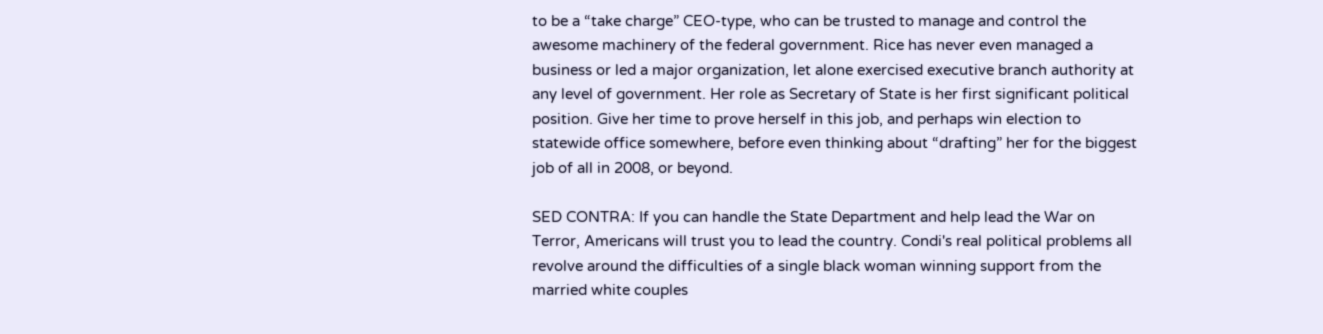to be a “take charge” CEO-type, who can be trusted to manage and control the awesome machinery of the federal government. Rice has never even managed a business or led a major organization, let alone exercised executive branch authority at any level of government. Her role as Secretary of State is her first significant political position. Give her time to prove herself in this job, and perhaps win election to statewide office somewhere, before even thinking about “drafting” her for the biggest job of all in 2008, or beyond.

SED CONTRA: If you can handle the State Department and help lead the War on Terror, Americans will trust you to lead the country. Condi's real political problems all revolve around the difficulties of a single black woman winning support from the married white couples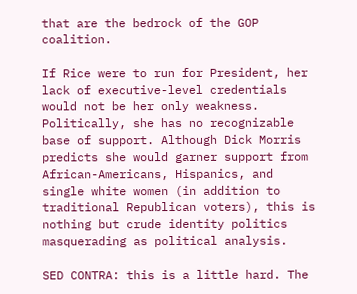that are the bedrock of the GOP coalition.

If Rice were to run for President, her lack of executive-level credentials would not be her only weakness. Politically, she has no recognizable base of support. Although Dick Morris predicts she would garner support from African-Americans, Hispanics, and single white women (in addition to traditional Republican voters), this is nothing but crude identity politics masquerading as political analysis.

SED CONTRA: this is a little hard. The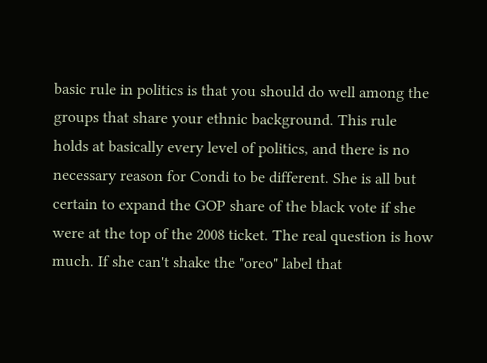basic rule in politics is that you should do well among the groups that share your ethnic background. This rule holds at basically every level of politics, and there is no necessary reason for Condi to be different. She is all but certain to expand the GOP share of the black vote if she were at the top of the 2008 ticket. The real question is how much. If she can't shake the "oreo" label that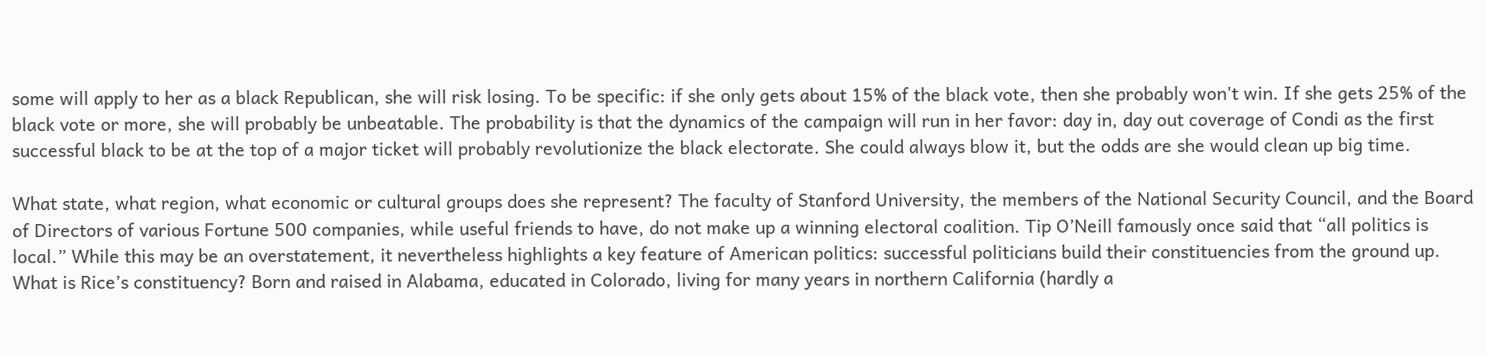some will apply to her as a black Republican, she will risk losing. To be specific: if she only gets about 15% of the black vote, then she probably won't win. If she gets 25% of the black vote or more, she will probably be unbeatable. The probability is that the dynamics of the campaign will run in her favor: day in, day out coverage of Condi as the first successful black to be at the top of a major ticket will probably revolutionize the black electorate. She could always blow it, but the odds are she would clean up big time.

What state, what region, what economic or cultural groups does she represent? The faculty of Stanford University, the members of the National Security Council, and the Board of Directors of various Fortune 500 companies, while useful friends to have, do not make up a winning electoral coalition. Tip O’Neill famously once said that “all politics is local.” While this may be an overstatement, it nevertheless highlights a key feature of American politics: successful politicians build their constituencies from the ground up. What is Rice’s constituency? Born and raised in Alabama, educated in Colorado, living for many years in northern California (hardly a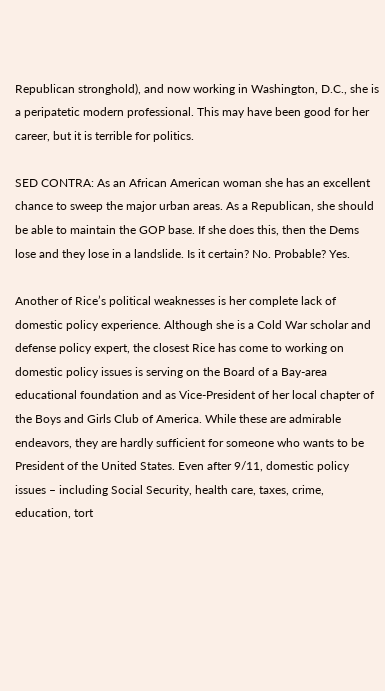Republican stronghold), and now working in Washington, D.C., she is a peripatetic modern professional. This may have been good for her career, but it is terrible for politics.

SED CONTRA: As an African American woman she has an excellent chance to sweep the major urban areas. As a Republican, she should be able to maintain the GOP base. If she does this, then the Dems lose and they lose in a landslide. Is it certain? No. Probable? Yes.

Another of Rice’s political weaknesses is her complete lack of domestic policy experience. Although she is a Cold War scholar and defense policy expert, the closest Rice has come to working on domestic policy issues is serving on the Board of a Bay-area educational foundation and as Vice-President of her local chapter of the Boys and Girls Club of America. While these are admirable endeavors, they are hardly sufficient for someone who wants to be President of the United States. Even after 9/11, domestic policy issues – including Social Security, health care, taxes, crime, education, tort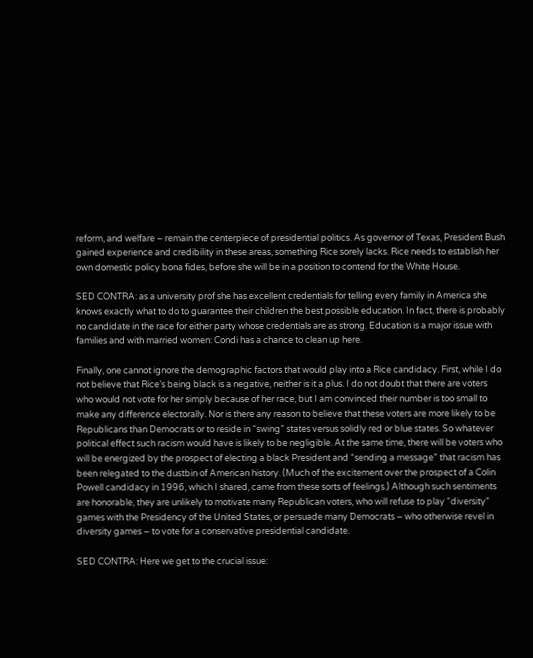reform, and welfare – remain the centerpiece of presidential politics. As governor of Texas, President Bush gained experience and credibility in these areas, something Rice sorely lacks. Rice needs to establish her own domestic policy bona fides, before she will be in a position to contend for the White House.

SED CONTRA: as a university prof she has excellent credentials for telling every family in America she knows exactly what to do to guarantee their children the best possible education. In fact, there is probably no candidate in the race for either party whose credentials are as strong. Education is a major issue with families and with married women: Condi has a chance to clean up here.

Finally, one cannot ignore the demographic factors that would play into a Rice candidacy. First, while I do not believe that Rice’s being black is a negative, neither is it a plus. I do not doubt that there are voters who would not vote for her simply because of her race, but I am convinced their number is too small to make any difference electorally. Nor is there any reason to believe that these voters are more likely to be Republicans than Democrats or to reside in “swing” states versus solidly red or blue states. So whatever political effect such racism would have is likely to be negligible. At the same time, there will be voters who will be energized by the prospect of electing a black President and “sending a message” that racism has been relegated to the dustbin of American history. (Much of the excitement over the prospect of a Colin Powell candidacy in 1996, which I shared, came from these sorts of feelings.) Although such sentiments are honorable, they are unlikely to motivate many Republican voters, who will refuse to play “diversity” games with the Presidency of the United States, or persuade many Democrats – who otherwise revel in diversity games – to vote for a conservative presidential candidate.

SED CONTRA: Here we get to the crucial issue: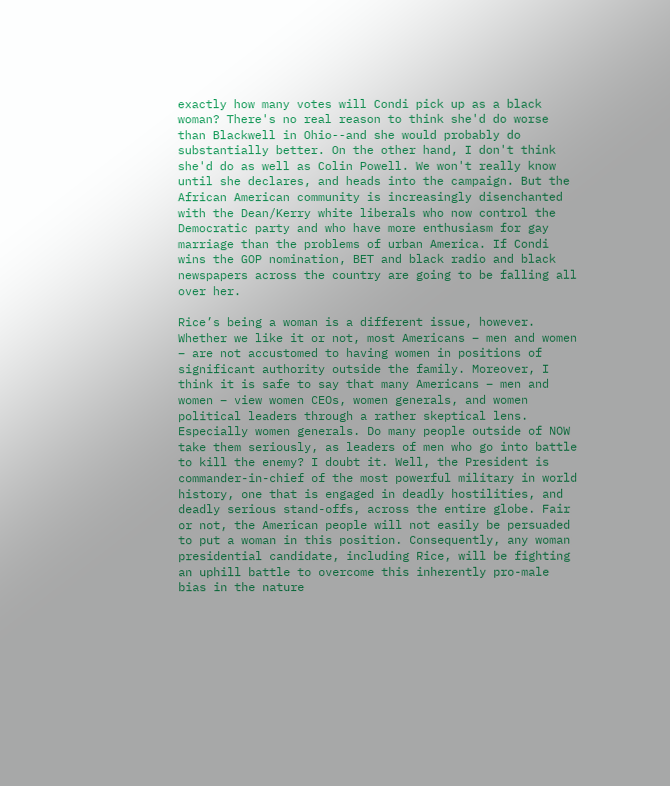exactly how many votes will Condi pick up as a black woman? There's no real reason to think she'd do worse than Blackwell in Ohio--and she would probably do substantially better. On the other hand, I don't think she'd do as well as Colin Powell. We won't really know until she declares, and heads into the campaign. But the African American community is increasingly disenchanted with the Dean/Kerry white liberals who now control the Democratic party and who have more enthusiasm for gay marriage than the problems of urban America. If Condi wins the GOP nomination, BET and black radio and black newspapers across the country are going to be falling all over her.

Rice’s being a woman is a different issue, however. Whether we like it or not, most Americans – men and women – are not accustomed to having women in positions of significant authority outside the family. Moreover, I think it is safe to say that many Americans – men and women – view women CEOs, women generals, and women political leaders through a rather skeptical lens. Especially women generals. Do many people outside of NOW take them seriously, as leaders of men who go into battle to kill the enemy? I doubt it. Well, the President is commander-in-chief of the most powerful military in world history, one that is engaged in deadly hostilities, and deadly serious stand-offs, across the entire globe. Fair or not, the American people will not easily be persuaded to put a woman in this position. Consequently, any woman presidential candidate, including Rice, will be fighting an uphill battle to overcome this inherently pro-male bias in the nature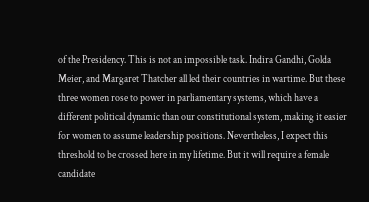of the Presidency. This is not an impossible task. Indira Gandhi, Golda Meier, and Margaret Thatcher all led their countries in wartime. But these three women rose to power in parliamentary systems, which have a different political dynamic than our constitutional system, making it easier for women to assume leadership positions. Nevertheless, I expect this threshold to be crossed here in my lifetime. But it will require a female candidate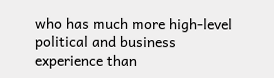who has much more high-level political and business experience than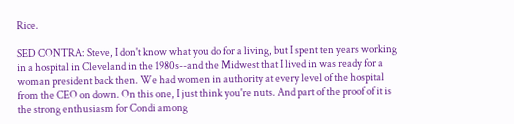Rice.

SED CONTRA: Steve, I don't know what you do for a living, but I spent ten years working in a hospital in Cleveland in the 1980s--and the Midwest that I lived in was ready for a woman president back then. We had women in authority at every level of the hospital from the CEO on down. On this one, I just think you're nuts. And part of the proof of it is the strong enthusiasm for Condi among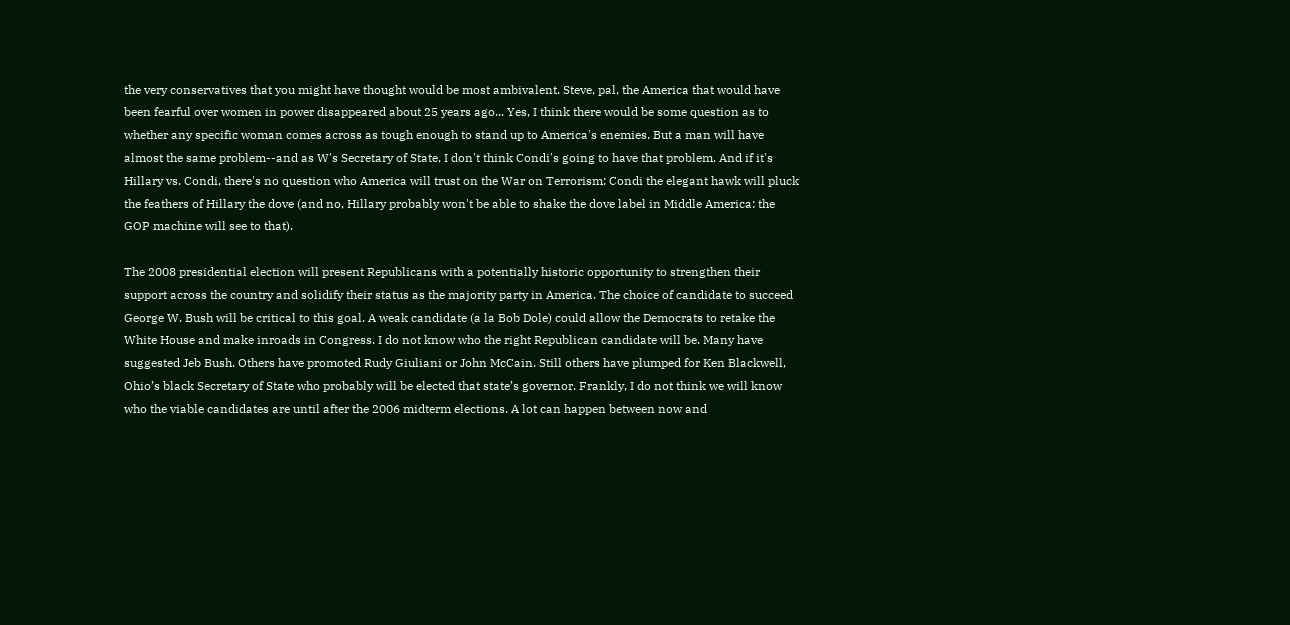the very conservatives that you might have thought would be most ambivalent. Steve, pal, the America that would have been fearful over women in power disappeared about 25 years ago... Yes, I think there would be some question as to whether any specific woman comes across as tough enough to stand up to America's enemies. But a man will have almost the same problem--and as W's Secretary of State, I don't think Condi's going to have that problem. And if it's Hillary vs. Condi, there's no question who America will trust on the War on Terrorism: Condi the elegant hawk will pluck the feathers of Hillary the dove (and no, Hillary probably won't be able to shake the dove label in Middle America: the GOP machine will see to that).

The 2008 presidential election will present Republicans with a potentially historic opportunity to strengthen their support across the country and solidify their status as the majority party in America. The choice of candidate to succeed George W. Bush will be critical to this goal. A weak candidate (a la Bob Dole) could allow the Democrats to retake the White House and make inroads in Congress. I do not know who the right Republican candidate will be. Many have suggested Jeb Bush. Others have promoted Rudy Giuliani or John McCain. Still others have plumped for Ken Blackwell, Ohio’s black Secretary of State who probably will be elected that state’s governor. Frankly, I do not think we will know who the viable candidates are until after the 2006 midterm elections. A lot can happen between now and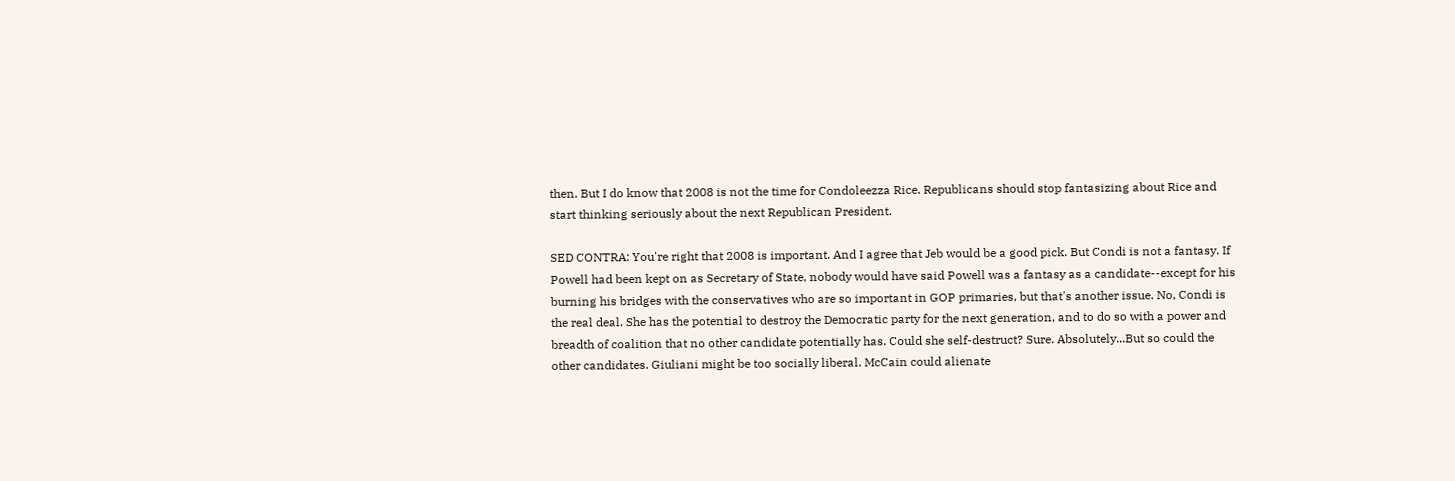then. But I do know that 2008 is not the time for Condoleezza Rice. Republicans should stop fantasizing about Rice and start thinking seriously about the next Republican President.

SED CONTRA: You're right that 2008 is important. And I agree that Jeb would be a good pick. But Condi is not a fantasy. If Powell had been kept on as Secretary of State, nobody would have said Powell was a fantasy as a candidate--except for his burning his bridges with the conservatives who are so important in GOP primaries, but that's another issue. No, Condi is the real deal. She has the potential to destroy the Democratic party for the next generation, and to do so with a power and breadth of coalition that no other candidate potentially has. Could she self-destruct? Sure. Absolutely...But so could the other candidates. Giuliani might be too socially liberal. McCain could alienate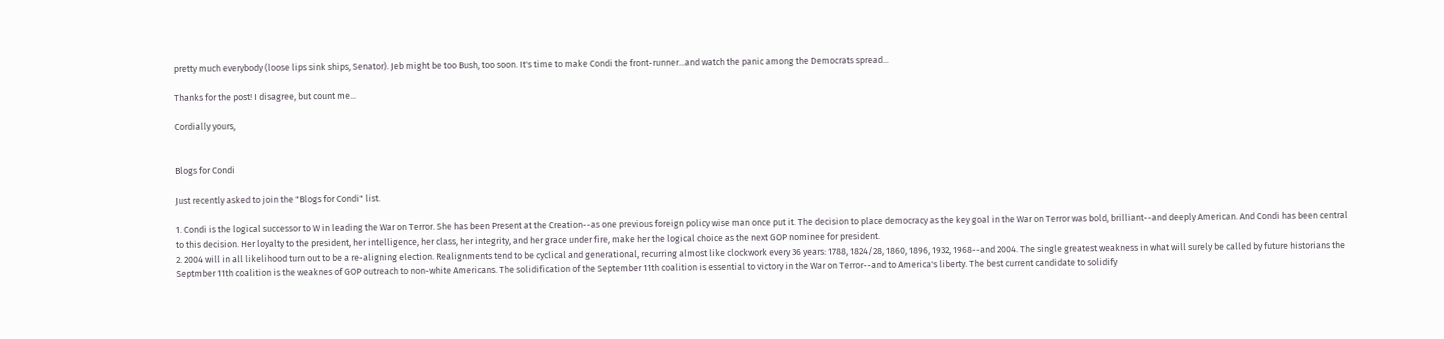pretty much everybody (loose lips sink ships, Senator). Jeb might be too Bush, too soon. It's time to make Condi the front-runner...and watch the panic among the Democrats spread...

Thanks for the post! I disagree, but count me...

Cordially yours,


Blogs for Condi

Just recently asked to join the "Blogs for Condi" list.

1. Condi is the logical successor to W in leading the War on Terror. She has been Present at the Creation--as one previous foreign policy wise man once put it. The decision to place democracy as the key goal in the War on Terror was bold, brilliant--and deeply American. And Condi has been central to this decision. Her loyalty to the president, her intelligence, her class, her integrity, and her grace under fire, make her the logical choice as the next GOP nominee for president.
2. 2004 will in all likelihood turn out to be a re-aligning election. Realignments tend to be cyclical and generational, recurring almost like clockwork every 36 years: 1788, 1824/28, 1860, 1896, 1932, 1968--and 2004. The single greatest weakness in what will surely be called by future historians the Septmber 11th coalition is the weaknes of GOP outreach to non-white Americans. The solidification of the September 11th coalition is essential to victory in the War on Terror--and to America's liberty. The best current candidate to solidify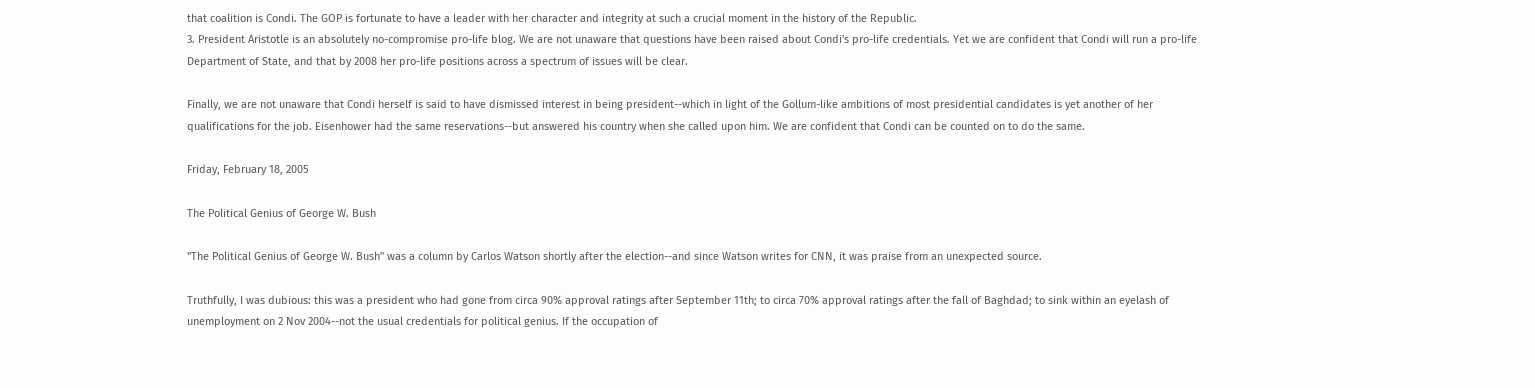that coalition is Condi. The GOP is fortunate to have a leader with her character and integrity at such a crucial moment in the history of the Republic.
3. President Aristotle is an absolutely no-compromise pro-life blog. We are not unaware that questions have been raised about Condi's pro-life credentials. Yet we are confident that Condi will run a pro-life Department of State, and that by 2008 her pro-life positions across a spectrum of issues will be clear.

Finally, we are not unaware that Condi herself is said to have dismissed interest in being president--which in light of the Gollum-like ambitions of most presidential candidates is yet another of her qualifications for the job. Eisenhower had the same reservations--but answered his country when she called upon him. We are confident that Condi can be counted on to do the same.

Friday, February 18, 2005

The Political Genius of George W. Bush

"The Political Genius of George W. Bush" was a column by Carlos Watson shortly after the election--and since Watson writes for CNN, it was praise from an unexpected source.

Truthfully, I was dubious: this was a president who had gone from circa 90% approval ratings after September 11th; to circa 70% approval ratings after the fall of Baghdad; to sink within an eyelash of unemployment on 2 Nov 2004--not the usual credentials for political genius. If the occupation of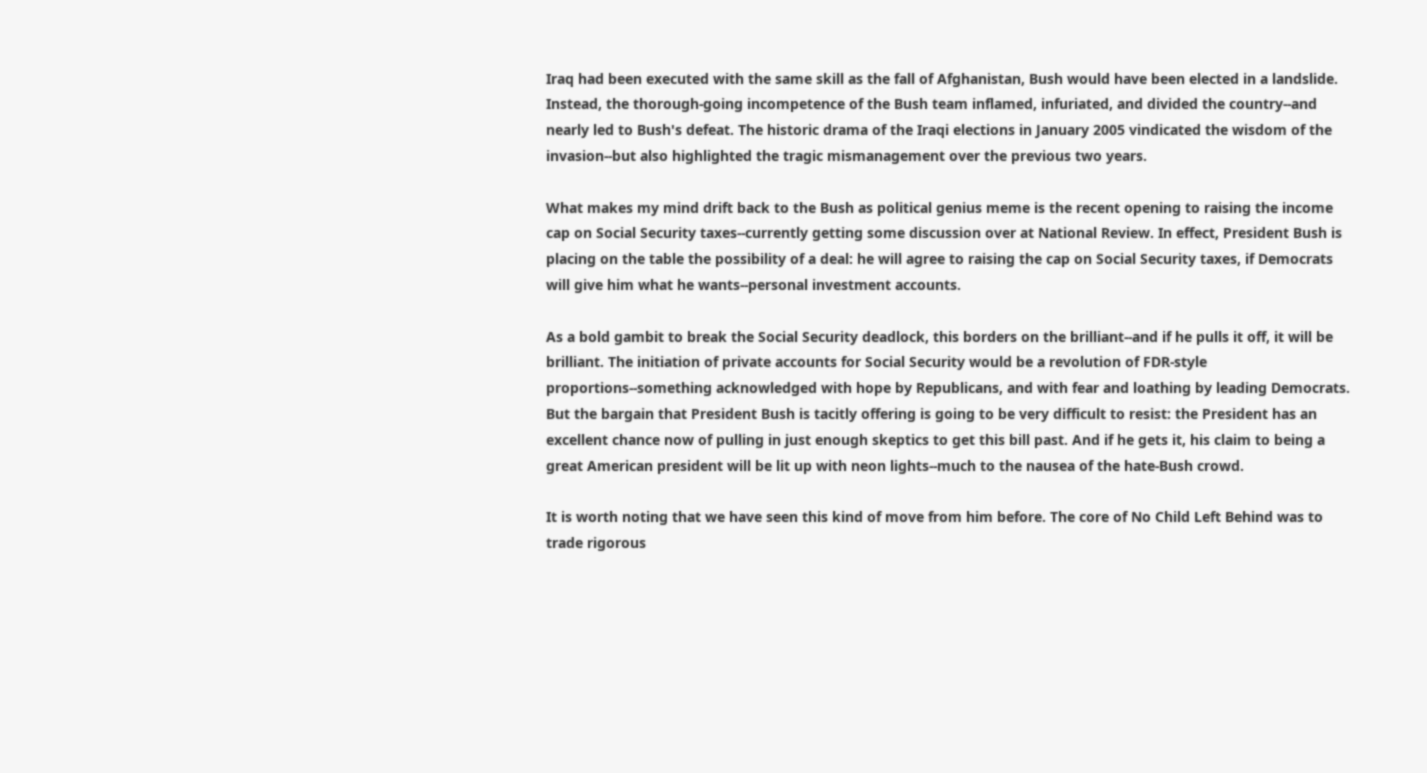Iraq had been executed with the same skill as the fall of Afghanistan, Bush would have been elected in a landslide. Instead, the thorough-going incompetence of the Bush team inflamed, infuriated, and divided the country--and nearly led to Bush's defeat. The historic drama of the Iraqi elections in January 2005 vindicated the wisdom of the invasion--but also highlighted the tragic mismanagement over the previous two years.

What makes my mind drift back to the Bush as political genius meme is the recent opening to raising the income cap on Social Security taxes--currently getting some discussion over at National Review. In effect, President Bush is placing on the table the possibility of a deal: he will agree to raising the cap on Social Security taxes, if Democrats will give him what he wants--personal investment accounts.

As a bold gambit to break the Social Security deadlock, this borders on the brilliant--and if he pulls it off, it will be brilliant. The initiation of private accounts for Social Security would be a revolution of FDR-style proportions--something acknowledged with hope by Republicans, and with fear and loathing by leading Democrats. But the bargain that President Bush is tacitly offering is going to be very difficult to resist: the President has an excellent chance now of pulling in just enough skeptics to get this bill past. And if he gets it, his claim to being a great American president will be lit up with neon lights--much to the nausea of the hate-Bush crowd.

It is worth noting that we have seen this kind of move from him before. The core of No Child Left Behind was to trade rigorous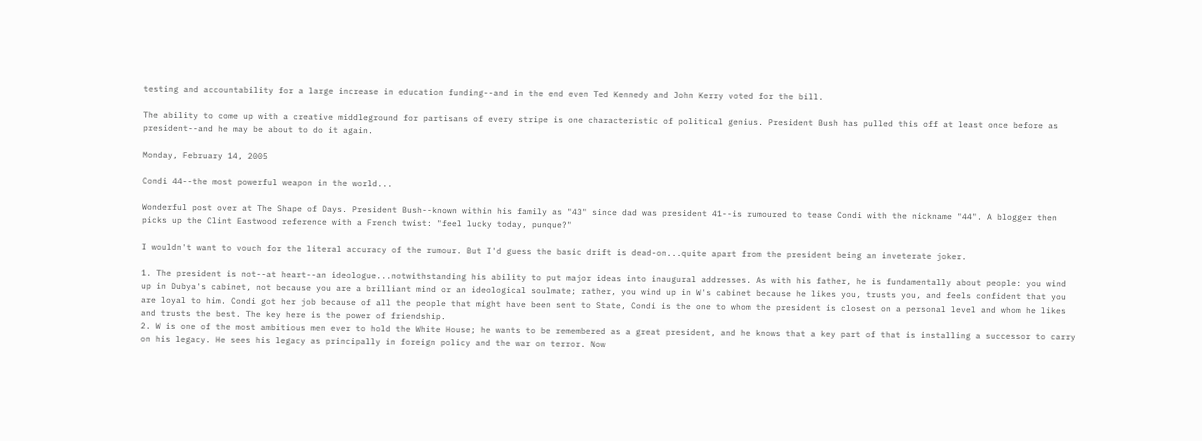testing and accountability for a large increase in education funding--and in the end even Ted Kennedy and John Kerry voted for the bill.

The ability to come up with a creative middleground for partisans of every stripe is one characteristic of political genius. President Bush has pulled this off at least once before as president--and he may be about to do it again.

Monday, February 14, 2005

Condi 44--the most powerful weapon in the world...

Wonderful post over at The Shape of Days. President Bush--known within his family as "43" since dad was president 41--is rumoured to tease Condi with the nickname "44". A blogger then picks up the Clint Eastwood reference with a French twist: "feel lucky today, punque?"

I wouldn't want to vouch for the literal accuracy of the rumour. But I'd guess the basic drift is dead-on...quite apart from the president being an inveterate joker.

1. The president is not--at heart--an ideologue...notwithstanding his ability to put major ideas into inaugural addresses. As with his father, he is fundamentally about people: you wind up in Dubya's cabinet, not because you are a brilliant mind or an ideological soulmate; rather, you wind up in W's cabinet because he likes you, trusts you, and feels confident that you are loyal to him. Condi got her job because of all the people that might have been sent to State, Condi is the one to whom the president is closest on a personal level and whom he likes and trusts the best. The key here is the power of friendship.
2. W is one of the most ambitious men ever to hold the White House; he wants to be remembered as a great president, and he knows that a key part of that is installing a successor to carry on his legacy. He sees his legacy as principally in foreign policy and the war on terror. Now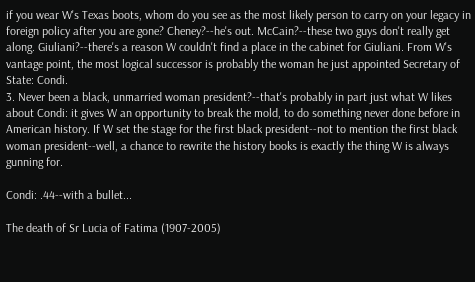if you wear W's Texas boots, whom do you see as the most likely person to carry on your legacy in foreign policy after you are gone? Cheney?--he's out. McCain?--these two guys don't really get along. Giuliani?--there's a reason W couldn't find a place in the cabinet for Giuliani. From W's vantage point, the most logical successor is probably the woman he just appointed Secretary of State: Condi.
3. Never been a black, unmarried woman president?--that's probably in part just what W likes about Condi: it gives W an opportunity to break the mold, to do something never done before in American history. If W set the stage for the first black president--not to mention the first black woman president--well, a chance to rewrite the history books is exactly the thing W is always gunning for.

Condi: .44--with a bullet...

The death of Sr Lucia of Fatima (1907-2005)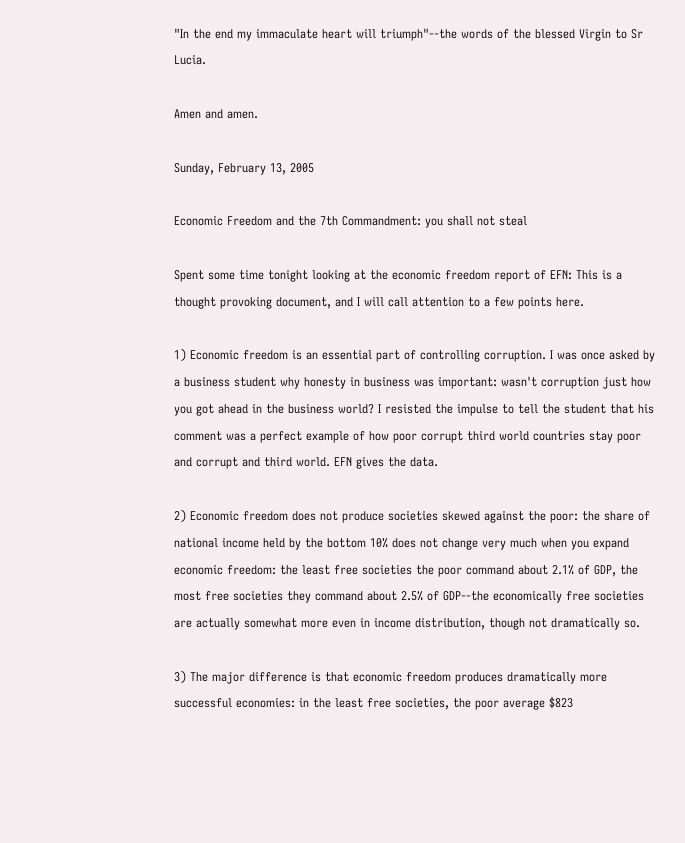"In the end my immaculate heart will triumph"--the words of the blessed Virgin to Sr Lucia.

Amen and amen.

Sunday, February 13, 2005

Economic Freedom and the 7th Commandment: you shall not steal

Spent some time tonight looking at the economic freedom report of EFN: This is a thought provoking document, and I will call attention to a few points here.

1) Economic freedom is an essential part of controlling corruption. I was once asked by a business student why honesty in business was important: wasn't corruption just how you got ahead in the business world? I resisted the impulse to tell the student that his comment was a perfect example of how poor corrupt third world countries stay poor and corrupt and third world. EFN gives the data.

2) Economic freedom does not produce societies skewed against the poor: the share of national income held by the bottom 10% does not change very much when you expand economic freedom: the least free societies the poor command about 2.1% of GDP, the most free societies they command about 2.5% of GDP--the economically free societies are actually somewhat more even in income distribution, though not dramatically so.

3) The major difference is that economic freedom produces dramatically more successful economies: in the least free societies, the poor average $823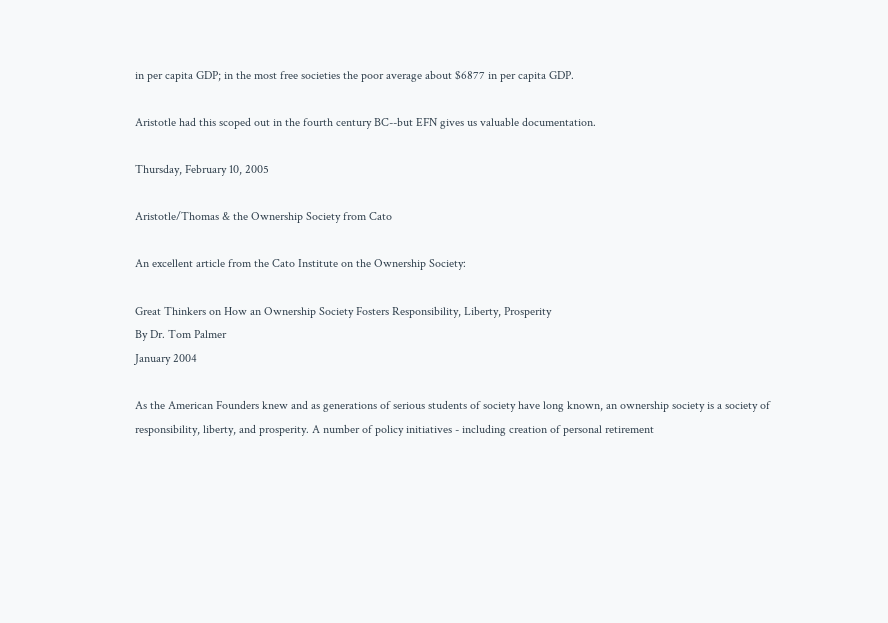in per capita GDP; in the most free societies the poor average about $6877 in per capita GDP.

Aristotle had this scoped out in the fourth century BC--but EFN gives us valuable documentation.

Thursday, February 10, 2005

Aristotle/Thomas & the Ownership Society from Cato

An excellent article from the Cato Institute on the Ownership Society:

Great Thinkers on How an Ownership Society Fosters Responsibility, Liberty, Prosperity
By Dr. Tom Palmer
January 2004

As the American Founders knew and as generations of serious students of society have long known, an ownership society is a society of responsibility, liberty, and prosperity. A number of policy initiatives - including creation of personal retirement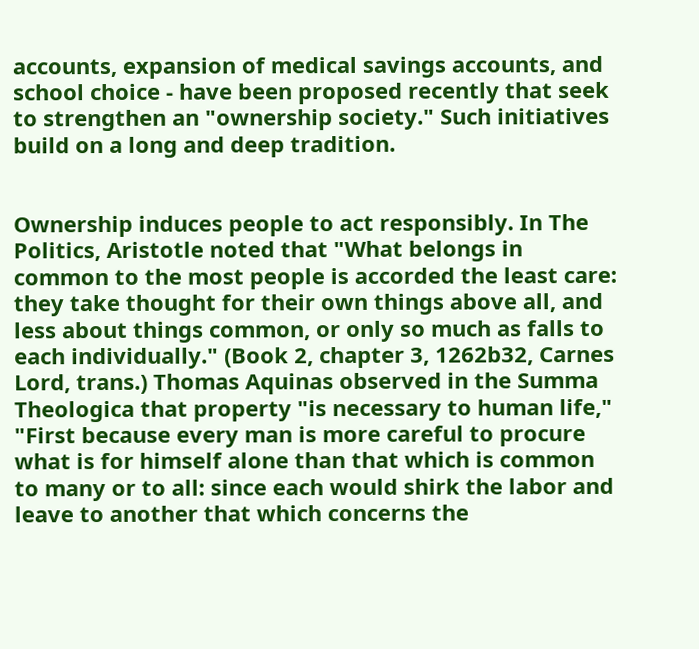accounts, expansion of medical savings accounts, and school choice - have been proposed recently that seek to strengthen an "ownership society." Such initiatives build on a long and deep tradition.


Ownership induces people to act responsibly. In The Politics, Aristotle noted that "What belongs in common to the most people is accorded the least care: they take thought for their own things above all, and less about things common, or only so much as falls to each individually." (Book 2, chapter 3, 1262b32, Carnes Lord, trans.) Thomas Aquinas observed in the Summa Theologica that property "is necessary to human life," "First because every man is more careful to procure what is for himself alone than that which is common to many or to all: since each would shirk the labor and leave to another that which concerns the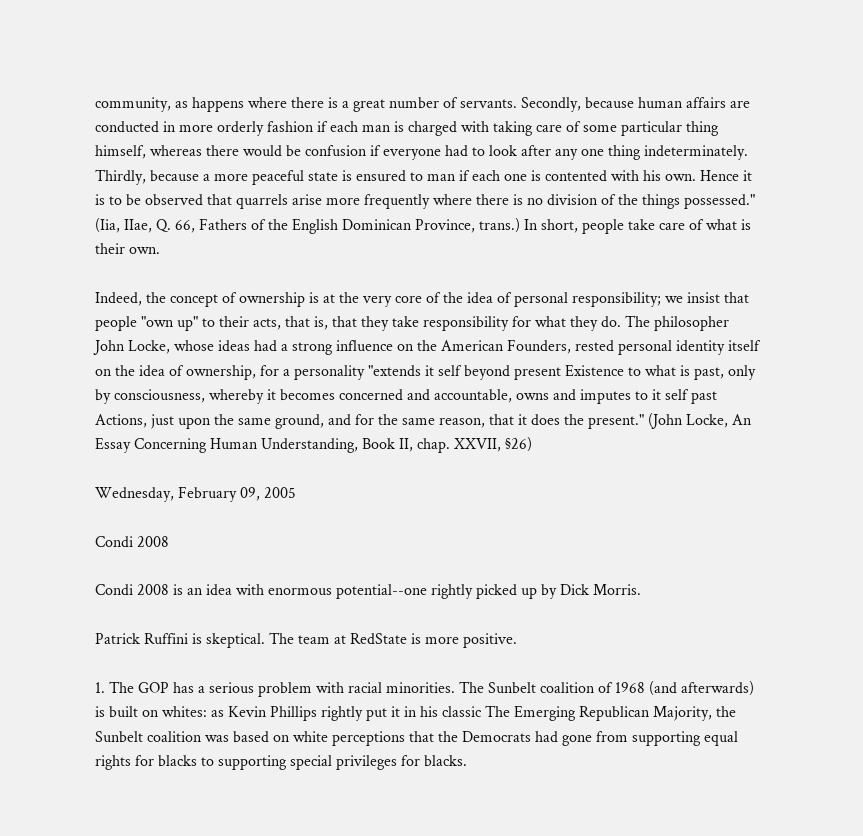community, as happens where there is a great number of servants. Secondly, because human affairs are conducted in more orderly fashion if each man is charged with taking care of some particular thing himself, whereas there would be confusion if everyone had to look after any one thing indeterminately. Thirdly, because a more peaceful state is ensured to man if each one is contented with his own. Hence it is to be observed that quarrels arise more frequently where there is no division of the things possessed." (Iia, IIae, Q. 66, Fathers of the English Dominican Province, trans.) In short, people take care of what is their own.

Indeed, the concept of ownership is at the very core of the idea of personal responsibility; we insist that people "own up" to their acts, that is, that they take responsibility for what they do. The philosopher John Locke, whose ideas had a strong influence on the American Founders, rested personal identity itself on the idea of ownership, for a personality "extends it self beyond present Existence to what is past, only by consciousness, whereby it becomes concerned and accountable, owns and imputes to it self past Actions, just upon the same ground, and for the same reason, that it does the present." (John Locke, An Essay Concerning Human Understanding, Book II, chap. XXVII, §26)

Wednesday, February 09, 2005

Condi 2008

Condi 2008 is an idea with enormous potential--one rightly picked up by Dick Morris.

Patrick Ruffini is skeptical. The team at RedState is more positive.

1. The GOP has a serious problem with racial minorities. The Sunbelt coalition of 1968 (and afterwards) is built on whites: as Kevin Phillips rightly put it in his classic The Emerging Republican Majority, the Sunbelt coalition was based on white perceptions that the Democrats had gone from supporting equal rights for blacks to supporting special privileges for blacks.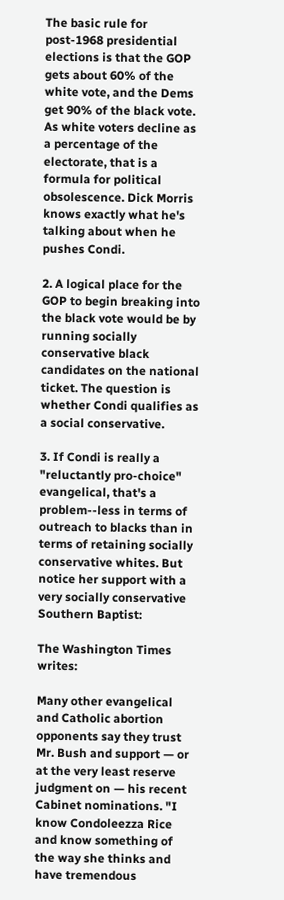The basic rule for post-1968 presidential elections is that the GOP gets about 60% of the white vote, and the Dems get 90% of the black vote. As white voters decline as a percentage of the electorate, that is a formula for political obsolescence. Dick Morris knows exactly what he's talking about when he pushes Condi.

2. A logical place for the GOP to begin breaking into the black vote would be by running socially conservative black candidates on the national ticket. The question is whether Condi qualifies as a social conservative.

3. If Condi is really a "reluctantly pro-choice" evangelical, that's a problem--less in terms of outreach to blacks than in terms of retaining socially conservative whites. But notice her support with a very socially conservative Southern Baptist:

The Washington Times writes:

Many other evangelical and Catholic abortion opponents say they trust Mr. Bush and support — or at the very least reserve judgment on — his recent Cabinet nominations. "I know Condoleezza Rice and know something of the way she thinks and have tremendous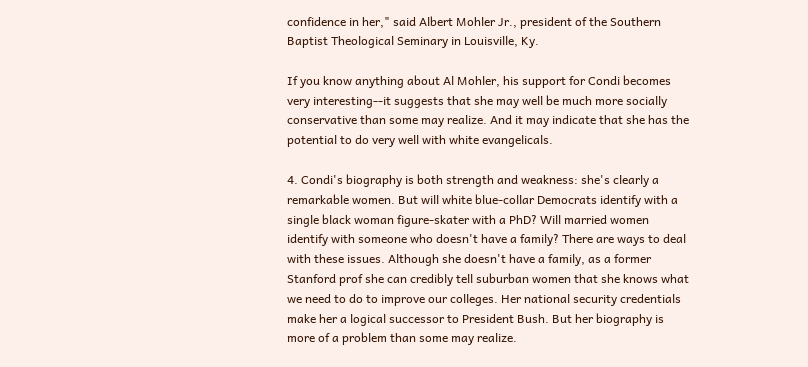confidence in her," said Albert Mohler Jr., president of the Southern Baptist Theological Seminary in Louisville, Ky.

If you know anything about Al Mohler, his support for Condi becomes very interesting--it suggests that she may well be much more socially conservative than some may realize. And it may indicate that she has the potential to do very well with white evangelicals.

4. Condi's biography is both strength and weakness: she's clearly a remarkable women. But will white blue-collar Democrats identify with a single black woman figure-skater with a PhD? Will married women identify with someone who doesn't have a family? There are ways to deal with these issues. Although she doesn't have a family, as a former Stanford prof she can credibly tell suburban women that she knows what we need to do to improve our colleges. Her national security credentials make her a logical successor to President Bush. But her biography is more of a problem than some may realize.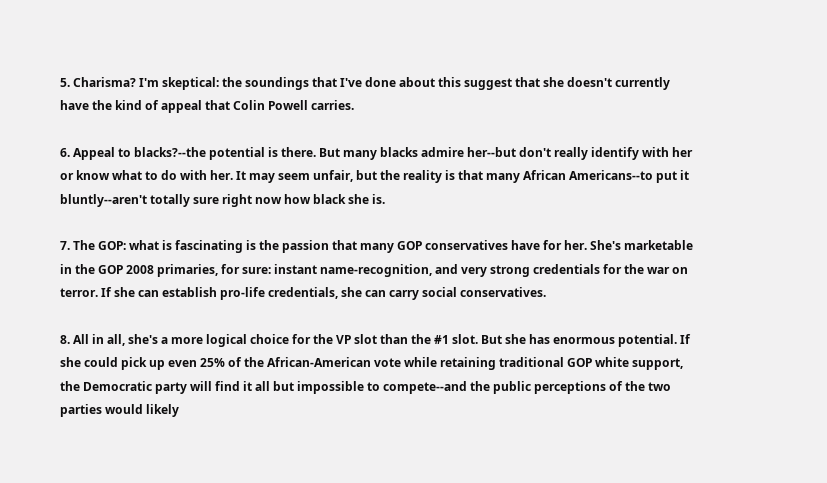5. Charisma? I'm skeptical: the soundings that I've done about this suggest that she doesn't currently have the kind of appeal that Colin Powell carries.

6. Appeal to blacks?--the potential is there. But many blacks admire her--but don't really identify with her or know what to do with her. It may seem unfair, but the reality is that many African Americans--to put it bluntly--aren't totally sure right now how black she is.

7. The GOP: what is fascinating is the passion that many GOP conservatives have for her. She's marketable in the GOP 2008 primaries, for sure: instant name-recognition, and very strong credentials for the war on terror. If she can establish pro-life credentials, she can carry social conservatives.

8. All in all, she's a more logical choice for the VP slot than the #1 slot. But she has enormous potential. If she could pick up even 25% of the African-American vote while retaining traditional GOP white support, the Democratic party will find it all but impossible to compete--and the public perceptions of the two parties would likely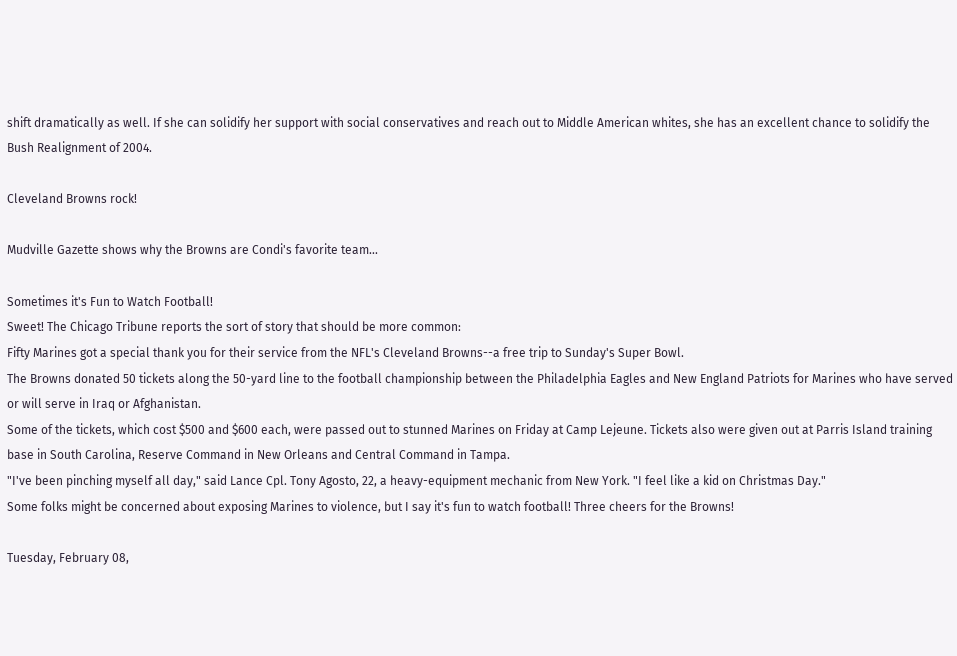shift dramatically as well. If she can solidify her support with social conservatives and reach out to Middle American whites, she has an excellent chance to solidify the Bush Realignment of 2004.

Cleveland Browns rock!

Mudville Gazette shows why the Browns are Condi's favorite team...

Sometimes it's Fun to Watch Football!
Sweet! The Chicago Tribune reports the sort of story that should be more common:
Fifty Marines got a special thank you for their service from the NFL's Cleveland Browns--a free trip to Sunday's Super Bowl.
The Browns donated 50 tickets along the 50-yard line to the football championship between the Philadelphia Eagles and New England Patriots for Marines who have served or will serve in Iraq or Afghanistan.
Some of the tickets, which cost $500 and $600 each, were passed out to stunned Marines on Friday at Camp Lejeune. Tickets also were given out at Parris Island training base in South Carolina, Reserve Command in New Orleans and Central Command in Tampa.
"I've been pinching myself all day," said Lance Cpl. Tony Agosto, 22, a heavy-equipment mechanic from New York. "I feel like a kid on Christmas Day."
Some folks might be concerned about exposing Marines to violence, but I say it's fun to watch football! Three cheers for the Browns!

Tuesday, February 08,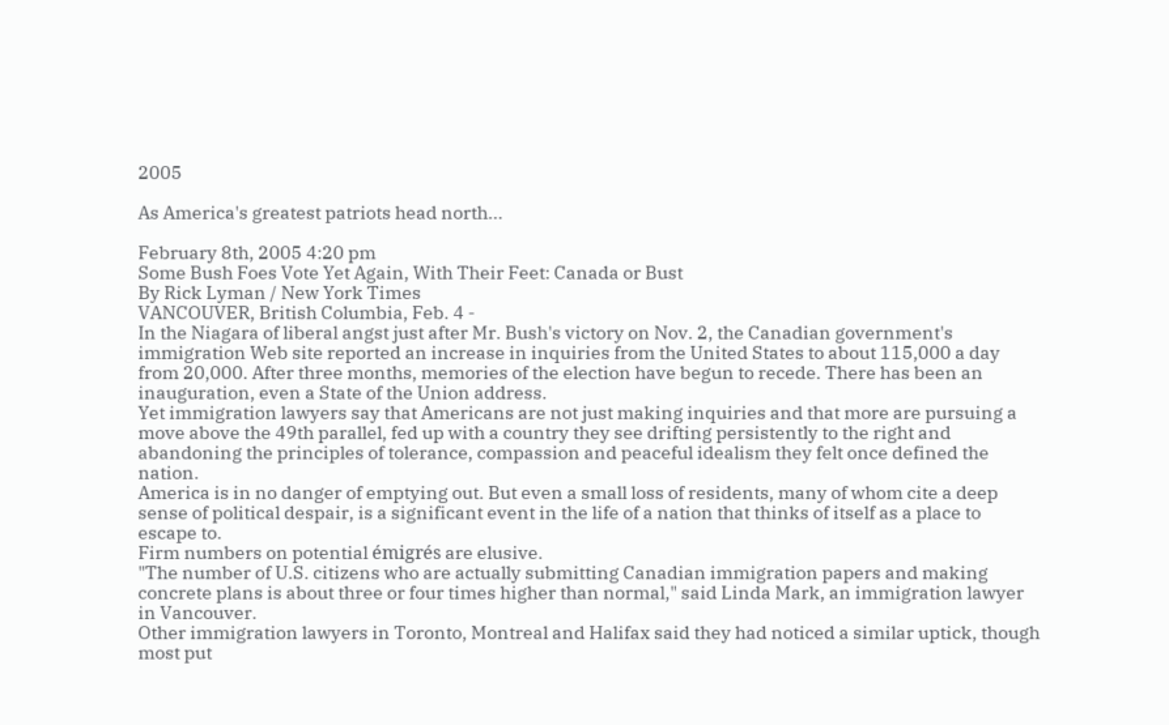2005

As America's greatest patriots head north...

February 8th, 2005 4:20 pm
Some Bush Foes Vote Yet Again, With Their Feet: Canada or Bust
By Rick Lyman / New York Times
VANCOUVER, British Columbia, Feb. 4 -
In the Niagara of liberal angst just after Mr. Bush's victory on Nov. 2, the Canadian government's immigration Web site reported an increase in inquiries from the United States to about 115,000 a day from 20,000. After three months, memories of the election have begun to recede. There has been an inauguration, even a State of the Union address.
Yet immigration lawyers say that Americans are not just making inquiries and that more are pursuing a move above the 49th parallel, fed up with a country they see drifting persistently to the right and abandoning the principles of tolerance, compassion and peaceful idealism they felt once defined the nation.
America is in no danger of emptying out. But even a small loss of residents, many of whom cite a deep sense of political despair, is a significant event in the life of a nation that thinks of itself as a place to escape to.
Firm numbers on potential émigrés are elusive.
"The number of U.S. citizens who are actually submitting Canadian immigration papers and making concrete plans is about three or four times higher than normal," said Linda Mark, an immigration lawyer in Vancouver.
Other immigration lawyers in Toronto, Montreal and Halifax said they had noticed a similar uptick, though most put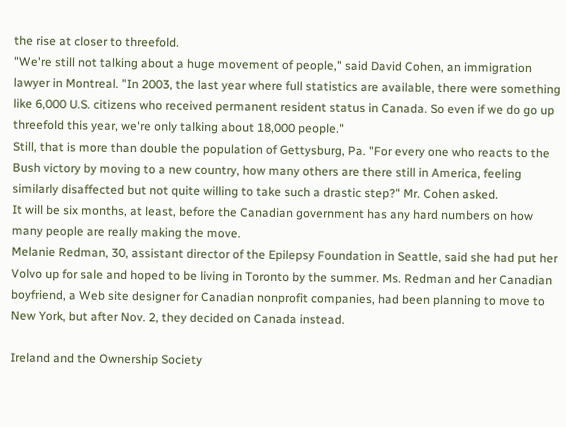the rise at closer to threefold.
"We're still not talking about a huge movement of people," said David Cohen, an immigration lawyer in Montreal. "In 2003, the last year where full statistics are available, there were something like 6,000 U.S. citizens who received permanent resident status in Canada. So even if we do go up threefold this year, we're only talking about 18,000 people."
Still, that is more than double the population of Gettysburg, Pa. "For every one who reacts to the Bush victory by moving to a new country, how many others are there still in America, feeling similarly disaffected but not quite willing to take such a drastic step?" Mr. Cohen asked.
It will be six months, at least, before the Canadian government has any hard numbers on how many people are really making the move.
Melanie Redman, 30, assistant director of the Epilepsy Foundation in Seattle, said she had put her Volvo up for sale and hoped to be living in Toronto by the summer. Ms. Redman and her Canadian boyfriend, a Web site designer for Canadian nonprofit companies, had been planning to move to New York, but after Nov. 2, they decided on Canada instead.

Ireland and the Ownership Society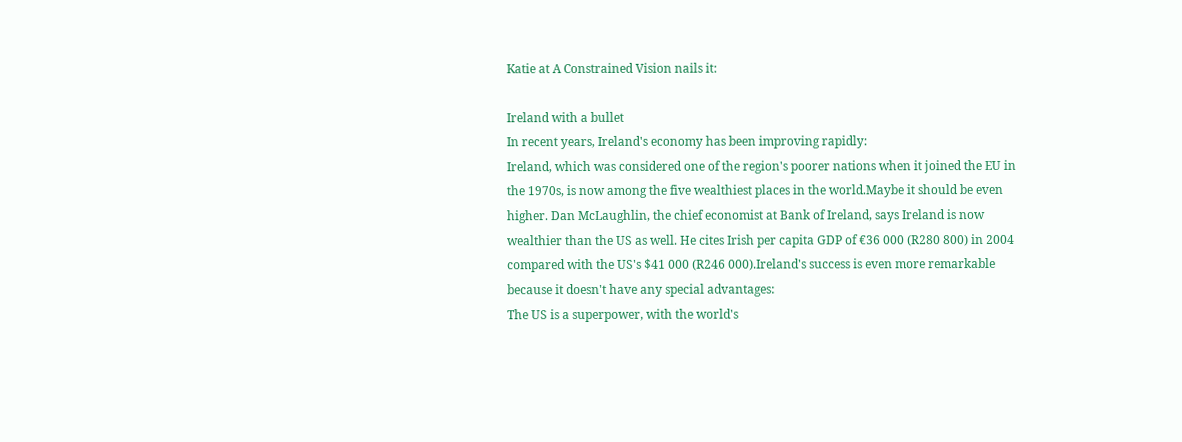Katie at A Constrained Vision nails it:

Ireland with a bullet
In recent years, Ireland's economy has been improving rapidly:
Ireland, which was considered one of the region's poorer nations when it joined the EU in the 1970s, is now among the five wealthiest places in the world.Maybe it should be even higher. Dan McLaughlin, the chief economist at Bank of Ireland, says Ireland is now wealthier than the US as well. He cites Irish per capita GDP of €36 000 (R280 800) in 2004 compared with the US's $41 000 (R246 000).Ireland's success is even more remarkable because it doesn't have any special advantages:
The US is a superpower, with the world's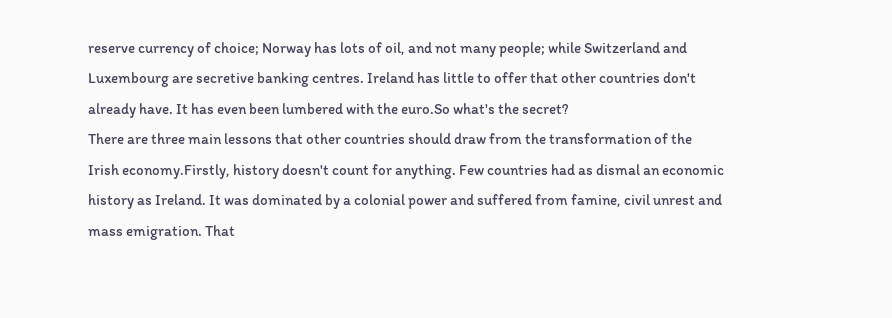reserve currency of choice; Norway has lots of oil, and not many people; while Switzerland and Luxembourg are secretive banking centres. Ireland has little to offer that other countries don't already have. It has even been lumbered with the euro.So what's the secret?
There are three main lessons that other countries should draw from the transformation of the Irish economy.Firstly, history doesn't count for anything. Few countries had as dismal an economic history as Ireland. It was dominated by a colonial power and suffered from famine, civil unrest and mass emigration. That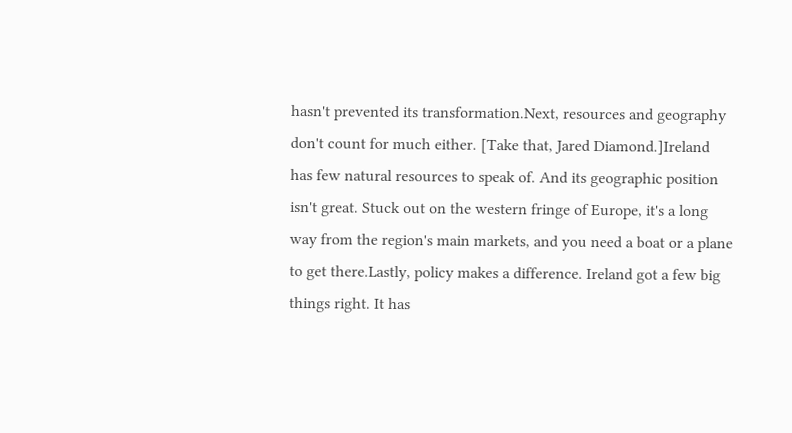hasn't prevented its transformation.Next, resources and geography don't count for much either. [Take that, Jared Diamond.]Ireland has few natural resources to speak of. And its geographic position isn't great. Stuck out on the western fringe of Europe, it's a long way from the region's main markets, and you need a boat or a plane to get there.Lastly, policy makes a difference. Ireland got a few big things right. It has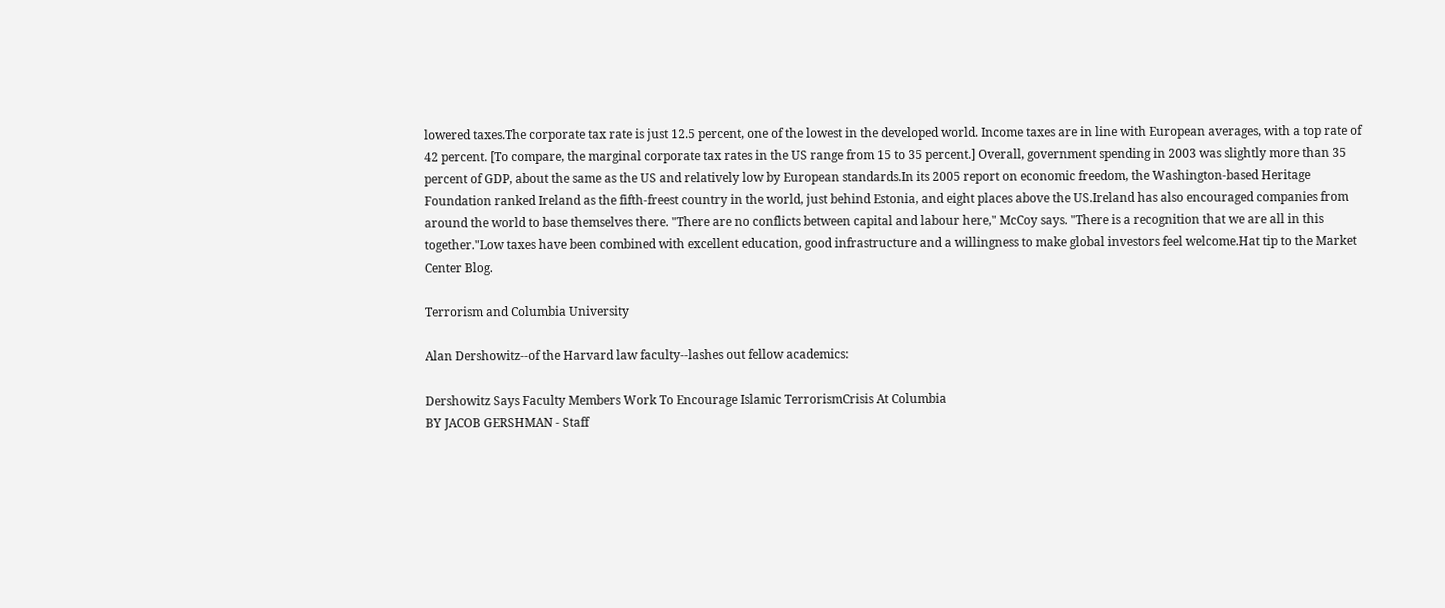lowered taxes.The corporate tax rate is just 12.5 percent, one of the lowest in the developed world. Income taxes are in line with European averages, with a top rate of 42 percent. [To compare, the marginal corporate tax rates in the US range from 15 to 35 percent.] Overall, government spending in 2003 was slightly more than 35 percent of GDP, about the same as the US and relatively low by European standards.In its 2005 report on economic freedom, the Washington-based Heritage Foundation ranked Ireland as the fifth-freest country in the world, just behind Estonia, and eight places above the US.Ireland has also encouraged companies from around the world to base themselves there. "There are no conflicts between capital and labour here," McCoy says. "There is a recognition that we are all in this together."Low taxes have been combined with excellent education, good infrastructure and a willingness to make global investors feel welcome.Hat tip to the Market Center Blog.

Terrorism and Columbia University

Alan Dershowitz--of the Harvard law faculty--lashes out fellow academics:

Dershowitz Says Faculty Members Work To Encourage Islamic TerrorismCrisis At Columbia
BY JACOB GERSHMAN - Staff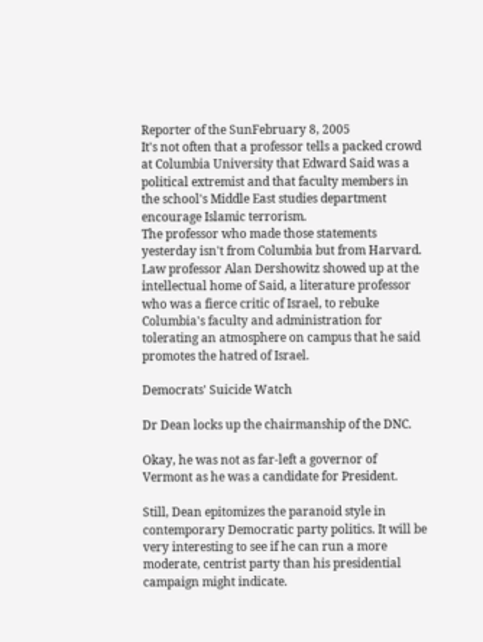Reporter of the SunFebruary 8, 2005
It's not often that a professor tells a packed crowd at Columbia University that Edward Said was a political extremist and that faculty members in the school's Middle East studies department encourage Islamic terrorism.
The professor who made those statements yesterday isn't from Columbia but from Harvard. Law professor Alan Dershowitz showed up at the intellectual home of Said, a literature professor who was a fierce critic of Israel, to rebuke Columbia's faculty and administration for tolerating an atmosphere on campus that he said promotes the hatred of Israel.

Democrats' Suicide Watch

Dr Dean locks up the chairmanship of the DNC.

Okay, he was not as far-left a governor of Vermont as he was a candidate for President.

Still, Dean epitomizes the paranoid style in contemporary Democratic party politics. It will be very interesting to see if he can run a more moderate, centrist party than his presidential campaign might indicate.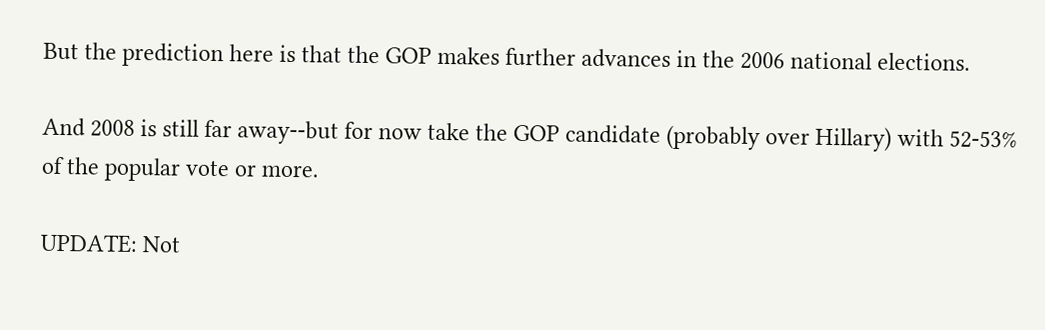But the prediction here is that the GOP makes further advances in the 2006 national elections.

And 2008 is still far away--but for now take the GOP candidate (probably over Hillary) with 52-53% of the popular vote or more.

UPDATE: Not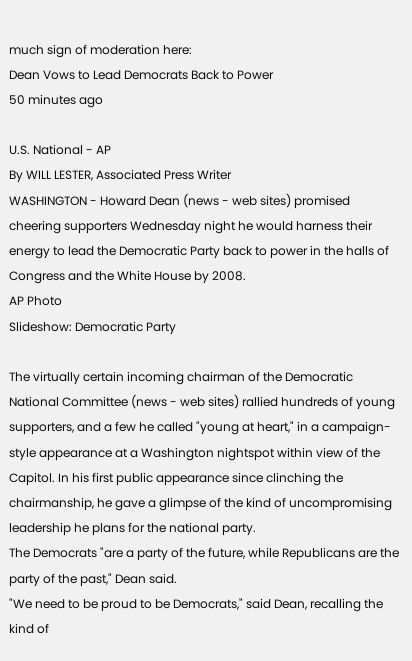much sign of moderation here:
Dean Vows to Lead Democrats Back to Power
50 minutes ago

U.S. National - AP
By WILL LESTER, Associated Press Writer
WASHINGTON - Howard Dean (news - web sites) promised cheering supporters Wednesday night he would harness their energy to lead the Democratic Party back to power in the halls of Congress and the White House by 2008.
AP Photo
Slideshow: Democratic Party

The virtually certain incoming chairman of the Democratic National Committee (news - web sites) rallied hundreds of young supporters, and a few he called "young at heart," in a campaign-style appearance at a Washington nightspot within view of the Capitol. In his first public appearance since clinching the chairmanship, he gave a glimpse of the kind of uncompromising leadership he plans for the national party.
The Democrats "are a party of the future, while Republicans are the party of the past," Dean said.
"We need to be proud to be Democrats," said Dean, recalling the kind of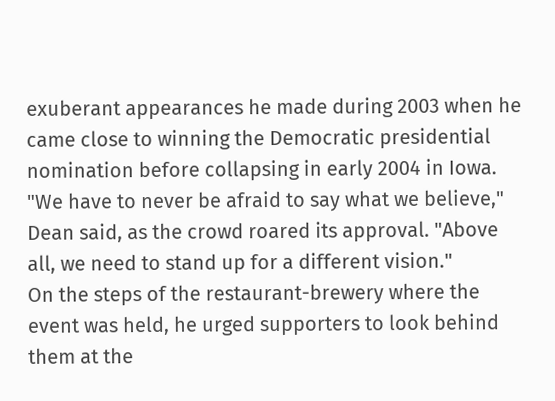exuberant appearances he made during 2003 when he came close to winning the Democratic presidential nomination before collapsing in early 2004 in Iowa.
"We have to never be afraid to say what we believe," Dean said, as the crowd roared its approval. "Above all, we need to stand up for a different vision."
On the steps of the restaurant-brewery where the event was held, he urged supporters to look behind them at the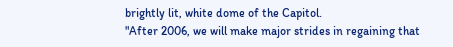brightly lit, white dome of the Capitol.
"After 2006, we will make major strides in regaining that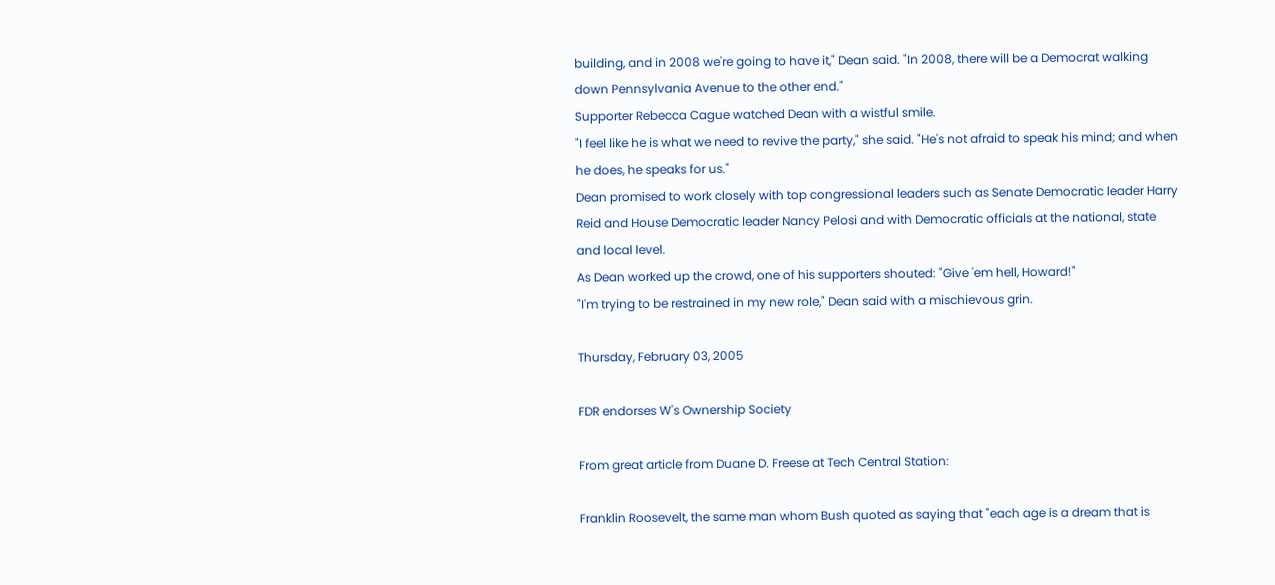building, and in 2008 we're going to have it," Dean said. "In 2008, there will be a Democrat walking down Pennsylvania Avenue to the other end."
Supporter Rebecca Cague watched Dean with a wistful smile.
"I feel like he is what we need to revive the party," she said. "He's not afraid to speak his mind; and when he does, he speaks for us."
Dean promised to work closely with top congressional leaders such as Senate Democratic leader Harry Reid and House Democratic leader Nancy Pelosi and with Democratic officials at the national, state and local level.
As Dean worked up the crowd, one of his supporters shouted: "Give 'em hell, Howard!"
"I'm trying to be restrained in my new role," Dean said with a mischievous grin.

Thursday, February 03, 2005

FDR endorses W's Ownership Society

From great article from Duane D. Freese at Tech Central Station:

Franklin Roosevelt, the same man whom Bush quoted as saying that "each age is a dream that is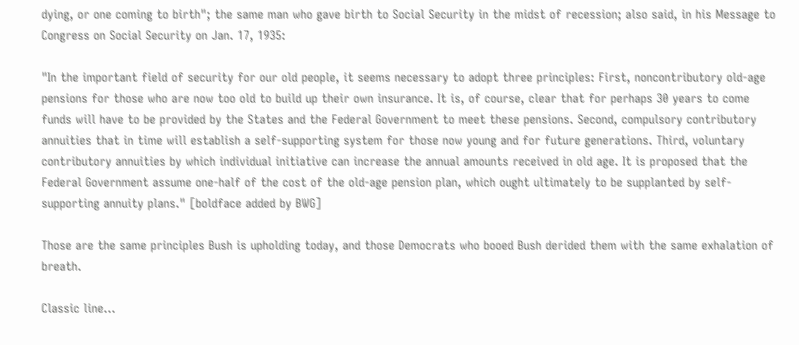dying, or one coming to birth"; the same man who gave birth to Social Security in the midst of recession; also said, in his Message to Congress on Social Security on Jan. 17, 1935:

"In the important field of security for our old people, it seems necessary to adopt three principles: First, noncontributory old-age pensions for those who are now too old to build up their own insurance. It is, of course, clear that for perhaps 30 years to come funds will have to be provided by the States and the Federal Government to meet these pensions. Second, compulsory contributory annuities that in time will establish a self-supporting system for those now young and for future generations. Third, voluntary contributory annuities by which individual initiative can increase the annual amounts received in old age. It is proposed that the Federal Government assume one-half of the cost of the old-age pension plan, which ought ultimately to be supplanted by self-supporting annuity plans." [boldface added by BWG]

Those are the same principles Bush is upholding today, and those Democrats who booed Bush derided them with the same exhalation of breath.

Classic line...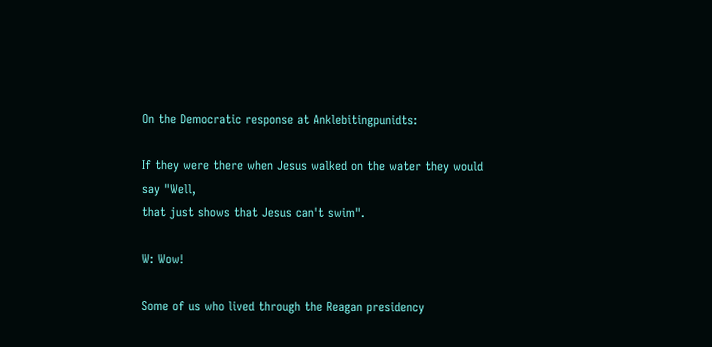On the Democratic response at Anklebitingpunidts:

If they were there when Jesus walked on the water they would say "Well,
that just shows that Jesus can't swim".

W: Wow!

Some of us who lived through the Reagan presidency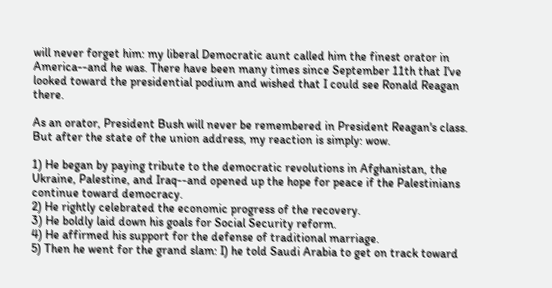will never forget him: my liberal Democratic aunt called him the finest orator in America--and he was. There have been many times since September 11th that I've looked toward the presidential podium and wished that I could see Ronald Reagan there.

As an orator, President Bush will never be remembered in President Reagan's class. But after the state of the union address, my reaction is simply: wow.

1) He began by paying tribute to the democratic revolutions in Afghanistan, the Ukraine, Palestine, and Iraq--and opened up the hope for peace if the Palestinians continue toward democracy.
2) He rightly celebrated the economic progress of the recovery.
3) He boldly laid down his goals for Social Security reform.
4) He affirmed his support for the defense of traditional marriage.
5) Then he went for the grand slam: I) he told Saudi Arabia to get on track toward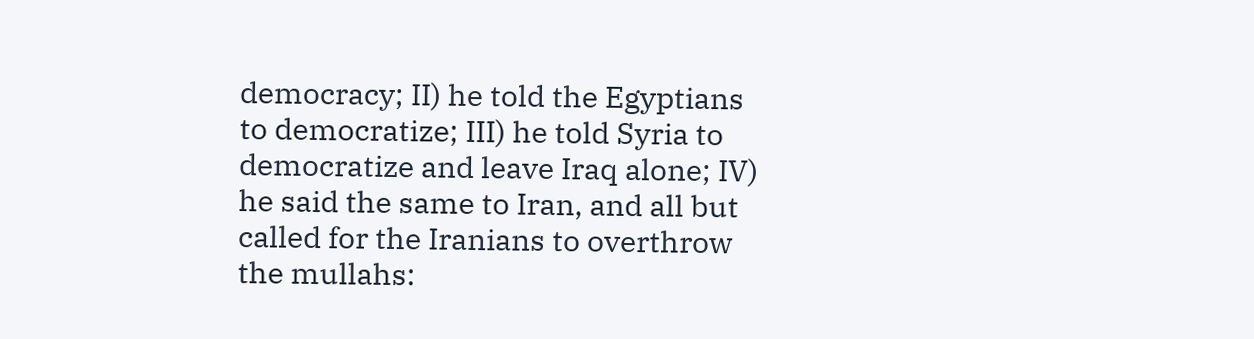democracy; II) he told the Egyptians to democratize; III) he told Syria to democratize and leave Iraq alone; IV) he said the same to Iran, and all but called for the Iranians to overthrow the mullahs: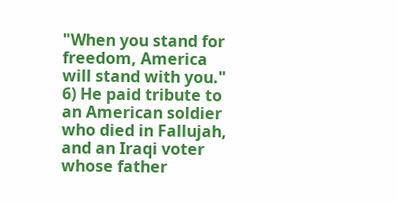"When you stand for freedom, America will stand with you."
6) He paid tribute to an American soldier who died in Fallujah, and an Iraqi voter whose father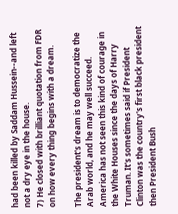had been killed by Saddam Hussein--and left not a dry eye in the house.
7) He closed with brilliant quotation from FDR on how every thing begins with a dream.

The president's dream is to democratize the Arab world, and he may well succeed. America has not seen this kind of courage in the White Houses since the days of Harry Truman. It's sometimes said if President Clinton was the country's first black president then President Bush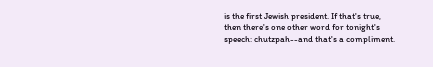is the first Jewish president. If that's true, then there's one other word for tonight's speech: chutzpah--and that's a compliment.